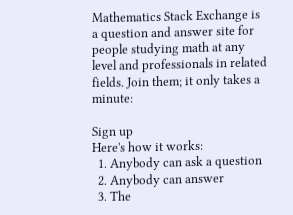Mathematics Stack Exchange is a question and answer site for people studying math at any level and professionals in related fields. Join them; it only takes a minute:

Sign up
Here's how it works:
  1. Anybody can ask a question
  2. Anybody can answer
  3. The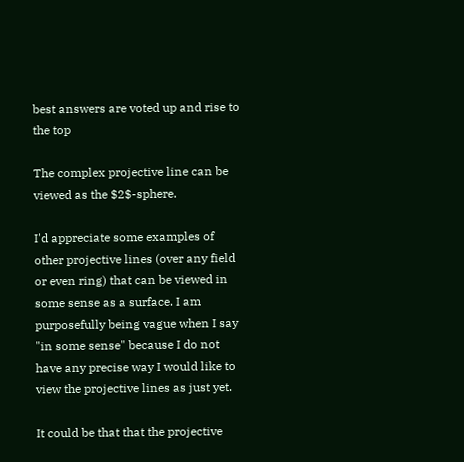best answers are voted up and rise to the top

The complex projective line can be viewed as the $2$-sphere.

I'd appreciate some examples of other projective lines (over any field or even ring) that can be viewed in some sense as a surface. I am purposefully being vague when I say "in some sense" because I do not have any precise way I would like to view the projective lines as just yet.

It could be that that the projective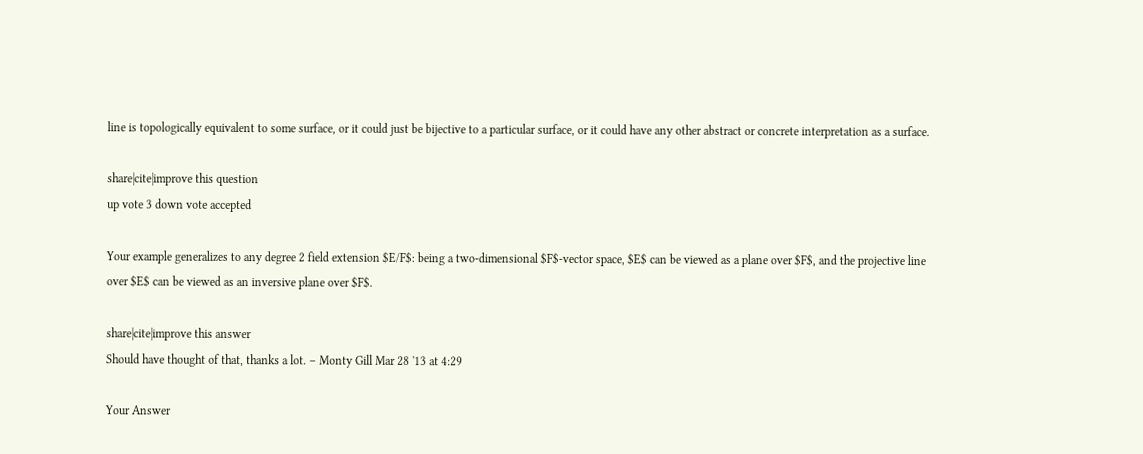line is topologically equivalent to some surface, or it could just be bijective to a particular surface, or it could have any other abstract or concrete interpretation as a surface.

share|cite|improve this question
up vote 3 down vote accepted

Your example generalizes to any degree 2 field extension $E/F$: being a two-dimensional $F$-vector space, $E$ can be viewed as a plane over $F$, and the projective line over $E$ can be viewed as an inversive plane over $F$.

share|cite|improve this answer
Should have thought of that, thanks a lot. – Monty Gill Mar 28 '13 at 4:29

Your Answer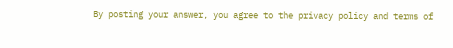By posting your answer, you agree to the privacy policy and terms of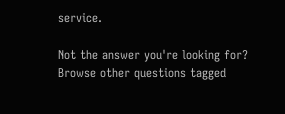service.

Not the answer you're looking for? Browse other questions tagged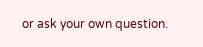or ask your own question.